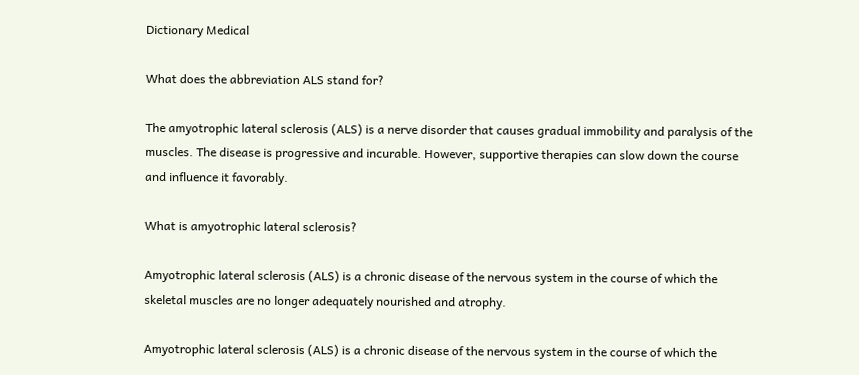Dictionary Medical

What does the abbreviation ALS stand for?

The amyotrophic lateral sclerosis (ALS) is a nerve disorder that causes gradual immobility and paralysis of the muscles. The disease is progressive and incurable. However, supportive therapies can slow down the course and influence it favorably.

What is amyotrophic lateral sclerosis?

Amyotrophic lateral sclerosis (ALS) is a chronic disease of the nervous system in the course of which the skeletal muscles are no longer adequately nourished and atrophy.

Amyotrophic lateral sclerosis (ALS) is a chronic disease of the nervous system in the course of which the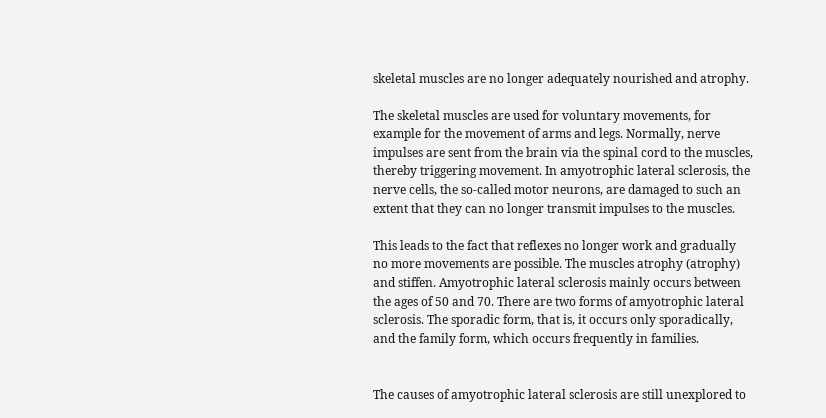skeletal muscles are no longer adequately nourished and atrophy.

The skeletal muscles are used for voluntary movements, for example for the movement of arms and legs. Normally, nerve impulses are sent from the brain via the spinal cord to the muscles, thereby triggering movement. In amyotrophic lateral sclerosis, the nerve cells, the so-called motor neurons, are damaged to such an extent that they can no longer transmit impulses to the muscles.

This leads to the fact that reflexes no longer work and gradually no more movements are possible. The muscles atrophy (atrophy) and stiffen. Amyotrophic lateral sclerosis mainly occurs between the ages of 50 and 70. There are two forms of amyotrophic lateral sclerosis. The sporadic form, that is, it occurs only sporadically, and the family form, which occurs frequently in families.


The causes of amyotrophic lateral sclerosis are still unexplored to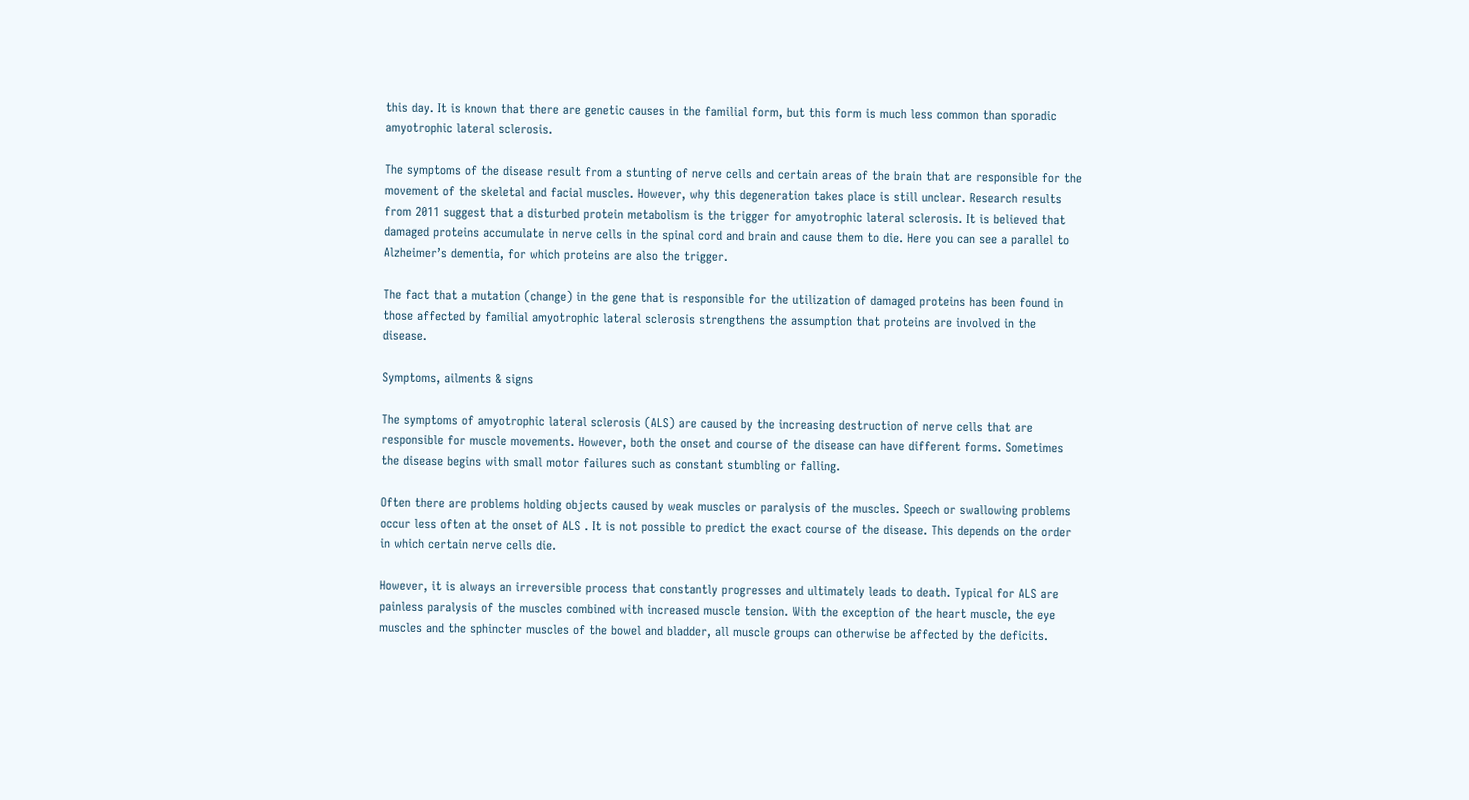this day. It is known that there are genetic causes in the familial form, but this form is much less common than sporadic amyotrophic lateral sclerosis.

The symptoms of the disease result from a stunting of nerve cells and certain areas of the brain that are responsible for the movement of the skeletal and facial muscles. However, why this degeneration takes place is still unclear. Research results from 2011 suggest that a disturbed protein metabolism is the trigger for amyotrophic lateral sclerosis. It is believed that damaged proteins accumulate in nerve cells in the spinal cord and brain and cause them to die. Here you can see a parallel to Alzheimer’s dementia, for which proteins are also the trigger.

The fact that a mutation (change) in the gene that is responsible for the utilization of damaged proteins has been found in those affected by familial amyotrophic lateral sclerosis strengthens the assumption that proteins are involved in the disease.

Symptoms, ailments & signs

The symptoms of amyotrophic lateral sclerosis (ALS) are caused by the increasing destruction of nerve cells that are responsible for muscle movements. However, both the onset and course of the disease can have different forms. Sometimes the disease begins with small motor failures such as constant stumbling or falling.

Often there are problems holding objects caused by weak muscles or paralysis of the muscles. Speech or swallowing problems occur less often at the onset of ALS . It is not possible to predict the exact course of the disease. This depends on the order in which certain nerve cells die.

However, it is always an irreversible process that constantly progresses and ultimately leads to death. Typical for ALS are painless paralysis of the muscles combined with increased muscle tension. With the exception of the heart muscle, the eye muscles and the sphincter muscles of the bowel and bladder, all muscle groups can otherwise be affected by the deficits.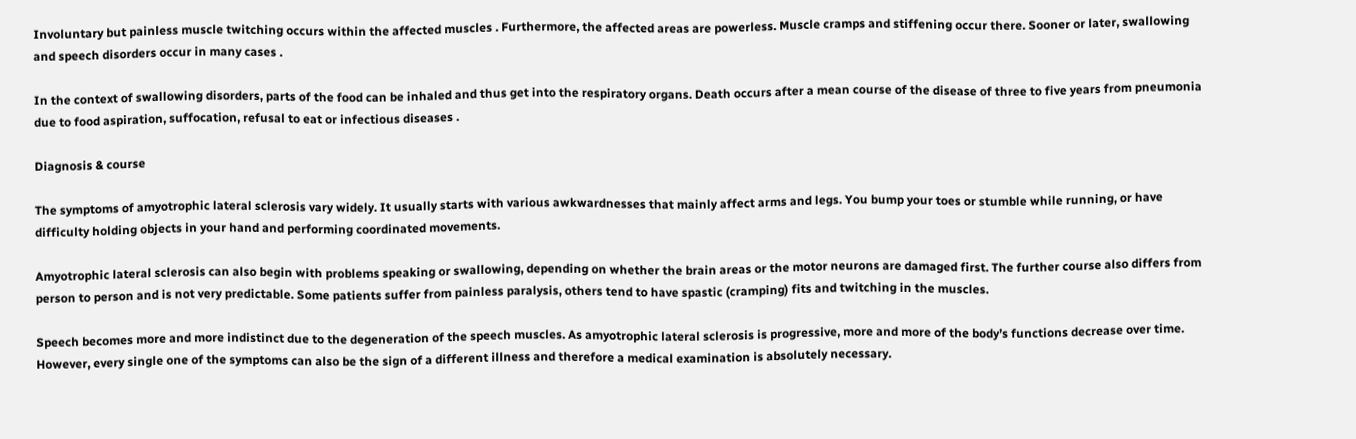Involuntary but painless muscle twitching occurs within the affected muscles . Furthermore, the affected areas are powerless. Muscle cramps and stiffening occur there. Sooner or later, swallowing and speech disorders occur in many cases .

In the context of swallowing disorders, parts of the food can be inhaled and thus get into the respiratory organs. Death occurs after a mean course of the disease of three to five years from pneumonia due to food aspiration, suffocation, refusal to eat or infectious diseases .

Diagnosis & course

The symptoms of amyotrophic lateral sclerosis vary widely. It usually starts with various awkwardnesses that mainly affect arms and legs. You bump your toes or stumble while running, or have difficulty holding objects in your hand and performing coordinated movements.

Amyotrophic lateral sclerosis can also begin with problems speaking or swallowing, depending on whether the brain areas or the motor neurons are damaged first. The further course also differs from person to person and is not very predictable. Some patients suffer from painless paralysis, others tend to have spastic (cramping) fits and twitching in the muscles.

Speech becomes more and more indistinct due to the degeneration of the speech muscles. As amyotrophic lateral sclerosis is progressive, more and more of the body’s functions decrease over time. However, every single one of the symptoms can also be the sign of a different illness and therefore a medical examination is absolutely necessary.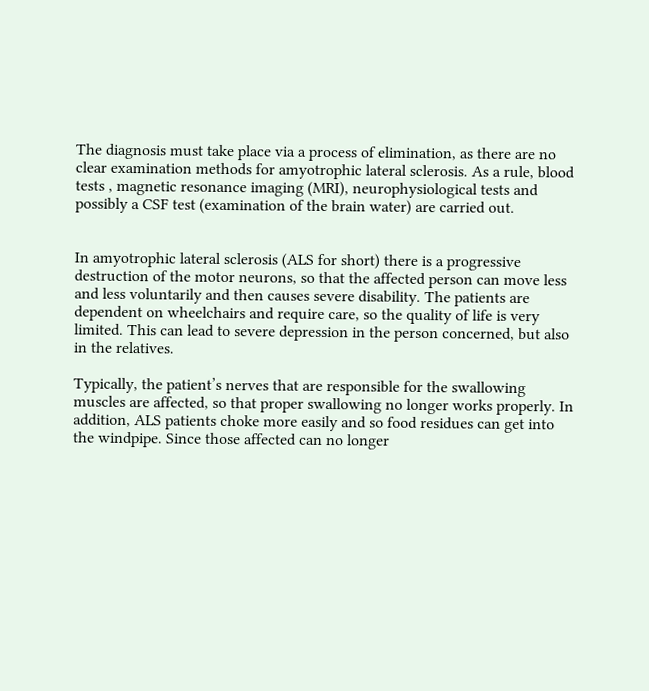The diagnosis must take place via a process of elimination, as there are no clear examination methods for amyotrophic lateral sclerosis. As a rule, blood tests , magnetic resonance imaging (MRI), neurophysiological tests and possibly a CSF test (examination of the brain water) are carried out.


In amyotrophic lateral sclerosis (ALS for short) there is a progressive destruction of the motor neurons, so that the affected person can move less and less voluntarily and then causes severe disability. The patients are dependent on wheelchairs and require care, so the quality of life is very limited. This can lead to severe depression in the person concerned, but also in the relatives.

Typically, the patient’s nerves that are responsible for the swallowing muscles are affected, so that proper swallowing no longer works properly. In addition, ALS patients choke more easily and so food residues can get into the windpipe. Since those affected can no longer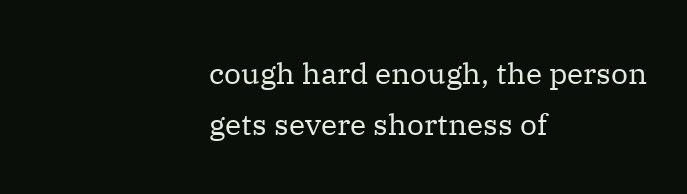cough hard enough, the person gets severe shortness of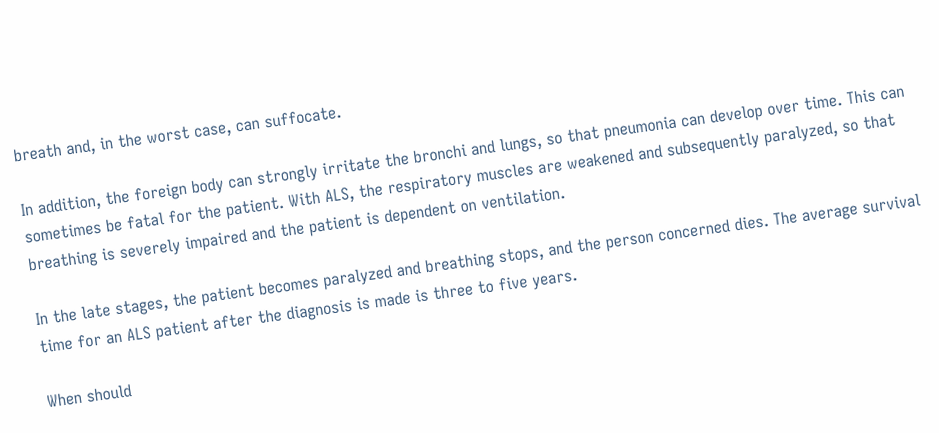breath and, in the worst case, can suffocate.

In addition, the foreign body can strongly irritate the bronchi and lungs, so that pneumonia can develop over time. This can sometimes be fatal for the patient. With ALS, the respiratory muscles are weakened and subsequently paralyzed, so that breathing is severely impaired and the patient is dependent on ventilation.

In the late stages, the patient becomes paralyzed and breathing stops, and the person concerned dies. The average survival time for an ALS patient after the diagnosis is made is three to five years.

When should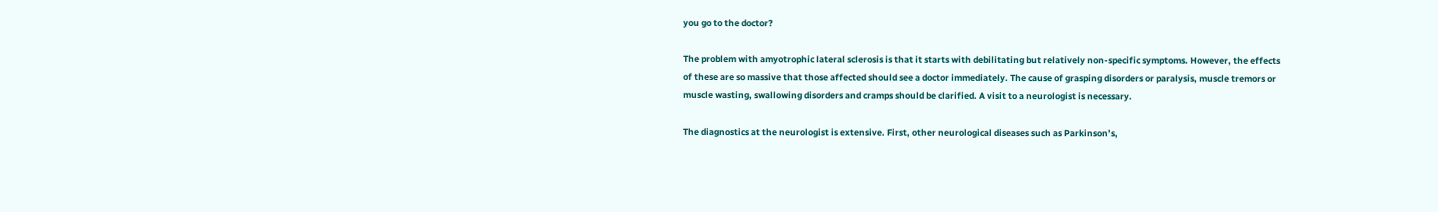you go to the doctor?

The problem with amyotrophic lateral sclerosis is that it starts with debilitating but relatively non-specific symptoms. However, the effects of these are so massive that those affected should see a doctor immediately. The cause of grasping disorders or paralysis, muscle tremors or muscle wasting, swallowing disorders and cramps should be clarified. A visit to a neurologist is necessary.

The diagnostics at the neurologist is extensive. First, other neurological diseases such as Parkinson’s,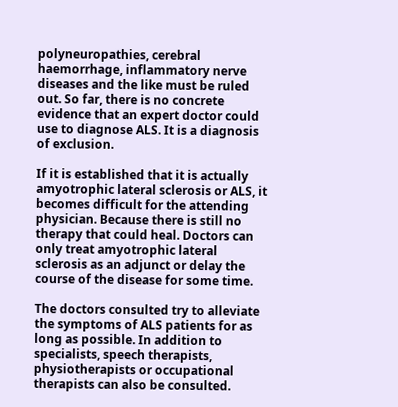polyneuropathies, cerebral haemorrhage, inflammatory nerve diseases and the like must be ruled out. So far, there is no concrete evidence that an expert doctor could use to diagnose ALS. It is a diagnosis of exclusion.

If it is established that it is actually amyotrophic lateral sclerosis or ALS, it becomes difficult for the attending physician. Because there is still no therapy that could heal. Doctors can only treat amyotrophic lateral sclerosis as an adjunct or delay the course of the disease for some time.

The doctors consulted try to alleviate the symptoms of ALS patients for as long as possible. In addition to specialists, speech therapists, physiotherapists or occupational therapists can also be consulted.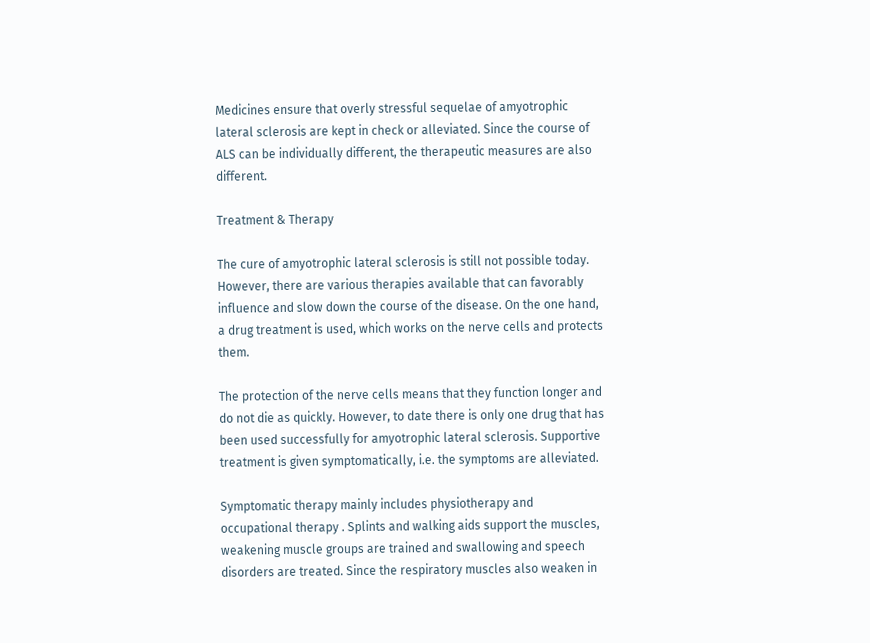Medicines ensure that overly stressful sequelae of amyotrophic lateral sclerosis are kept in check or alleviated. Since the course of ALS can be individually different, the therapeutic measures are also different.

Treatment & Therapy

The cure of amyotrophic lateral sclerosis is still not possible today. However, there are various therapies available that can favorably influence and slow down the course of the disease. On the one hand, a drug treatment is used, which works on the nerve cells and protects them.

The protection of the nerve cells means that they function longer and do not die as quickly. However, to date there is only one drug that has been used successfully for amyotrophic lateral sclerosis. Supportive treatment is given symptomatically, i.e. the symptoms are alleviated.

Symptomatic therapy mainly includes physiotherapy and occupational therapy . Splints and walking aids support the muscles, weakening muscle groups are trained and swallowing and speech disorders are treated. Since the respiratory muscles also weaken in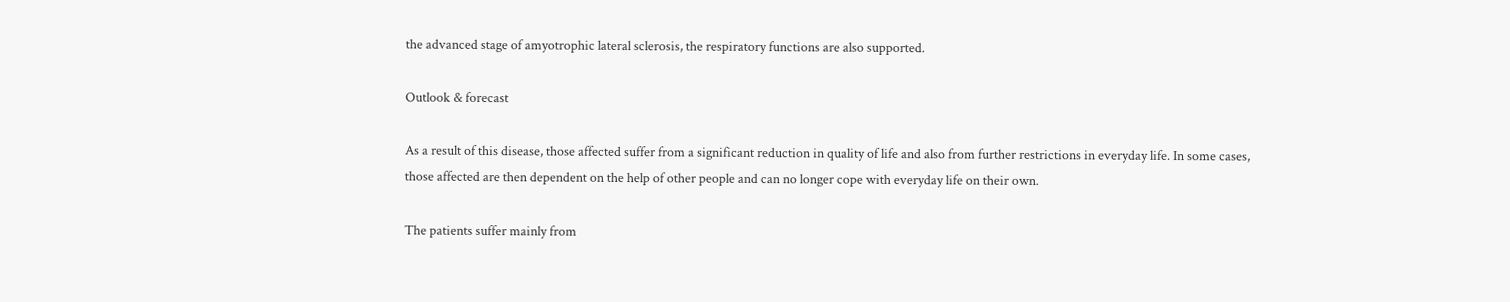the advanced stage of amyotrophic lateral sclerosis, the respiratory functions are also supported.

Outlook & forecast

As a result of this disease, those affected suffer from a significant reduction in quality of life and also from further restrictions in everyday life. In some cases, those affected are then dependent on the help of other people and can no longer cope with everyday life on their own.

The patients suffer mainly from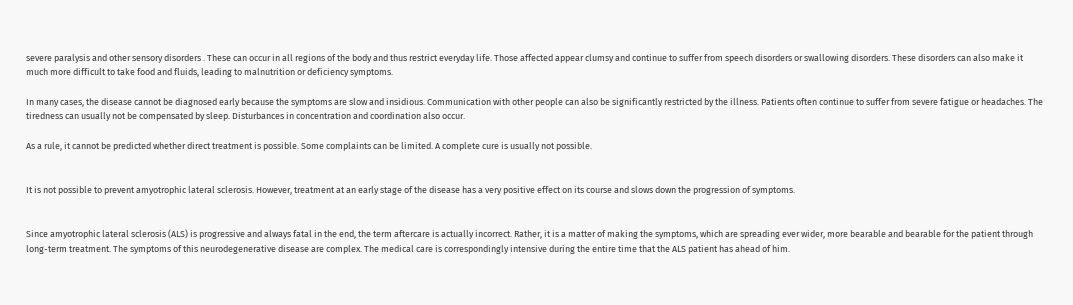severe paralysis and other sensory disorders . These can occur in all regions of the body and thus restrict everyday life. Those affected appear clumsy and continue to suffer from speech disorders or swallowing disorders. These disorders can also make it much more difficult to take food and fluids, leading to malnutrition or deficiency symptoms.

In many cases, the disease cannot be diagnosed early because the symptoms are slow and insidious. Communication with other people can also be significantly restricted by the illness. Patients often continue to suffer from severe fatigue or headaches. The tiredness can usually not be compensated by sleep. Disturbances in concentration and coordination also occur.

As a rule, it cannot be predicted whether direct treatment is possible. Some complaints can be limited. A complete cure is usually not possible.


It is not possible to prevent amyotrophic lateral sclerosis. However, treatment at an early stage of the disease has a very positive effect on its course and slows down the progression of symptoms.


Since amyotrophic lateral sclerosis (ALS) is progressive and always fatal in the end, the term aftercare is actually incorrect. Rather, it is a matter of making the symptoms, which are spreading ever wider, more bearable and bearable for the patient through long-term treatment. The symptoms of this neurodegenerative disease are complex. The medical care is correspondingly intensive during the entire time that the ALS patient has ahead of him.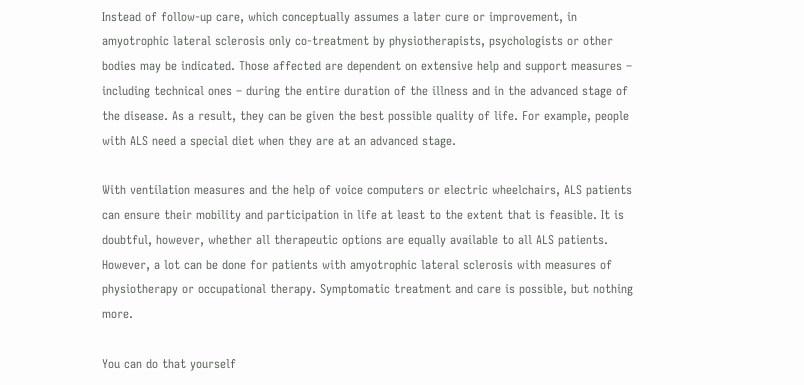Instead of follow-up care, which conceptually assumes a later cure or improvement, in amyotrophic lateral sclerosis only co-treatment by physiotherapists, psychologists or other bodies may be indicated. Those affected are dependent on extensive help and support measures – including technical ones – during the entire duration of the illness and in the advanced stage of the disease. As a result, they can be given the best possible quality of life. For example, people with ALS need a special diet when they are at an advanced stage.

With ventilation measures and the help of voice computers or electric wheelchairs, ALS patients can ensure their mobility and participation in life at least to the extent that is feasible. It is doubtful, however, whether all therapeutic options are equally available to all ALS patients. However, a lot can be done for patients with amyotrophic lateral sclerosis with measures of physiotherapy or occupational therapy. Symptomatic treatment and care is possible, but nothing more.

You can do that yourself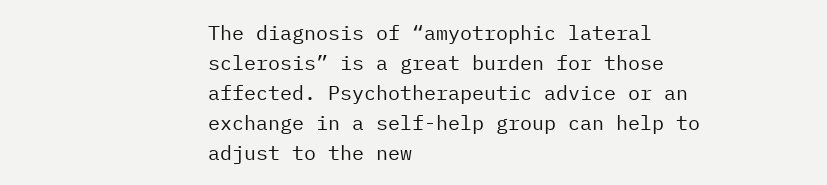The diagnosis of “amyotrophic lateral sclerosis” is a great burden for those affected. Psychotherapeutic advice or an exchange in a self-help group can help to adjust to the new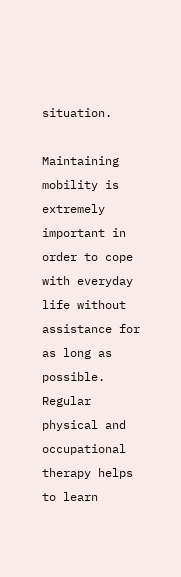situation.

Maintaining mobility is extremely important in order to cope with everyday life without assistance for as long as possible. Regular physical and occupational therapy helps to learn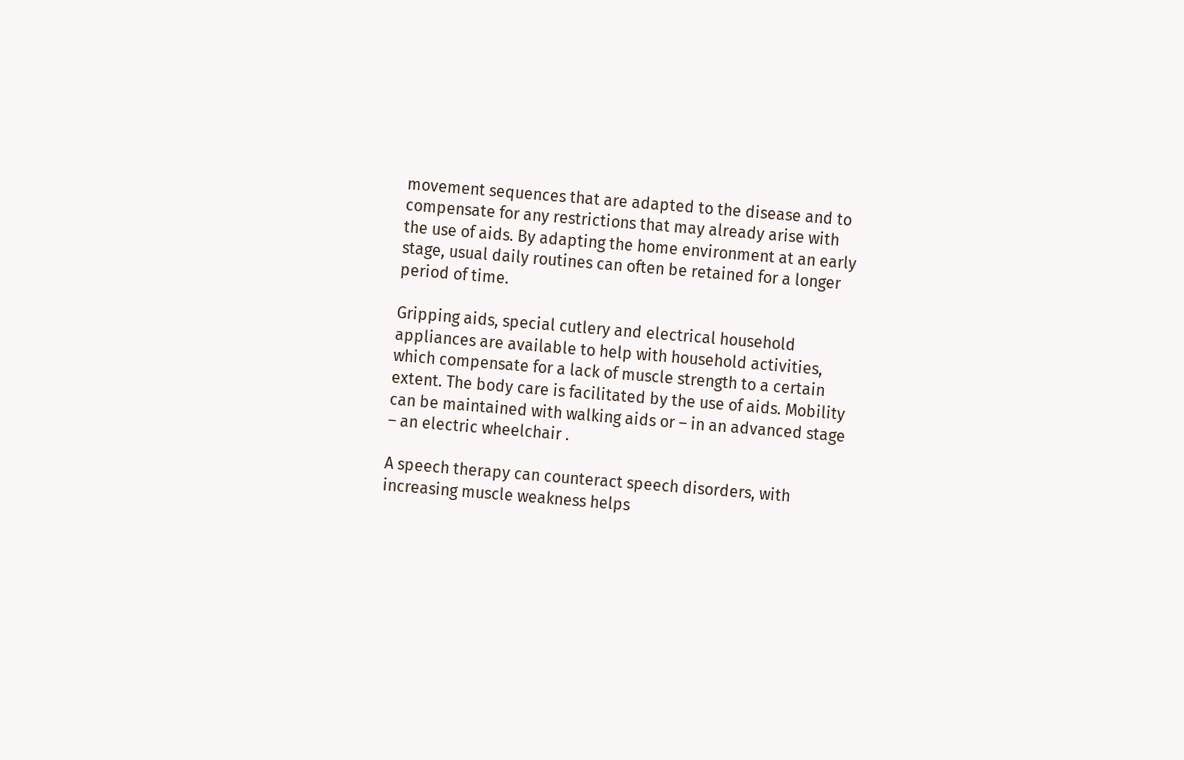movement sequences that are adapted to the disease and to compensate for any restrictions that may already arise with the use of aids. By adapting the home environment at an early stage, usual daily routines can often be retained for a longer period of time.

Gripping aids, special cutlery and electrical household appliances are available to help with household activities, which compensate for a lack of muscle strength to a certain extent. The body care is facilitated by the use of aids. Mobility can be maintained with walking aids or – in an advanced stage – an electric wheelchair .

A speech therapy can counteract speech disorders, with increasing muscle weakness helps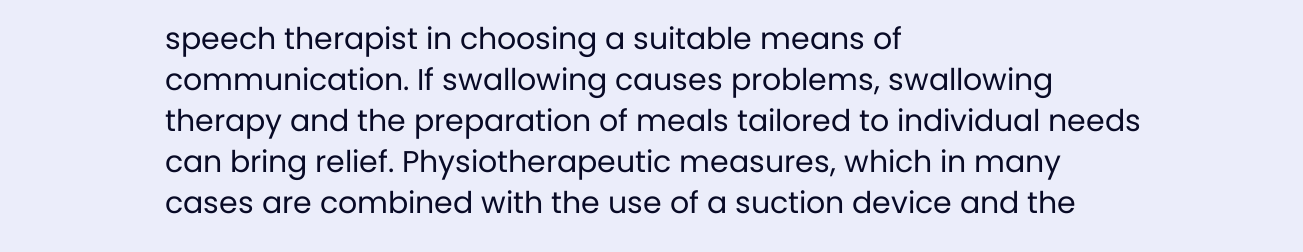speech therapist in choosing a suitable means of communication. If swallowing causes problems, swallowing therapy and the preparation of meals tailored to individual needs can bring relief. Physiotherapeutic measures, which in many cases are combined with the use of a suction device and the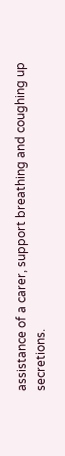assistance of a carer, support breathing and coughing up secretions.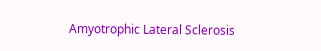Amyotrophic Lateral Sclerosis